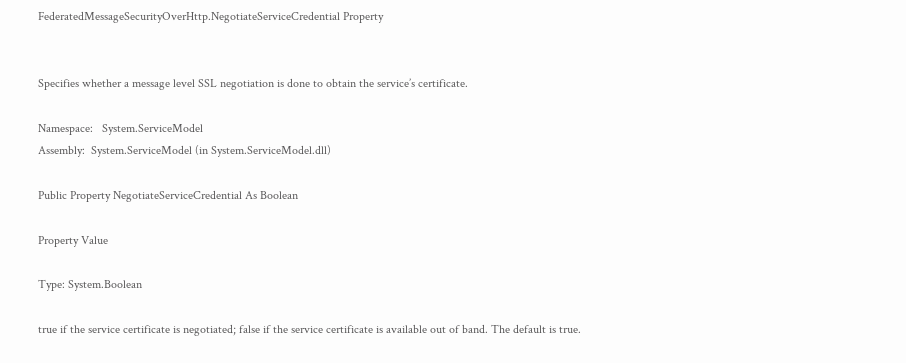FederatedMessageSecurityOverHttp.NegotiateServiceCredential Property


Specifies whether a message level SSL negotiation is done to obtain the service’s certificate.

Namespace:   System.ServiceModel
Assembly:  System.ServiceModel (in System.ServiceModel.dll)

Public Property NegotiateServiceCredential As Boolean

Property Value

Type: System.Boolean

true if the service certificate is negotiated; false if the service certificate is available out of band. The default is true.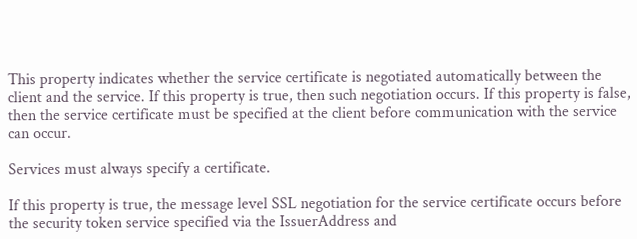This property indicates whether the service certificate is negotiated automatically between the client and the service. If this property is true, then such negotiation occurs. If this property is false, then the service certificate must be specified at the client before communication with the service can occur.

Services must always specify a certificate.

If this property is true, the message level SSL negotiation for the service certificate occurs before the security token service specified via the IssuerAddress and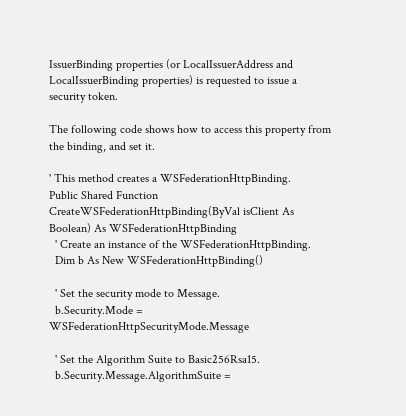IssuerBinding properties (or LocalIssuerAddress and LocalIssuerBinding properties) is requested to issue a security token.

The following code shows how to access this property from the binding, and set it.

' This method creates a WSFederationHttpBinding.
Public Shared Function CreateWSFederationHttpBinding(ByVal isClient As Boolean) As WSFederationHttpBinding
  ' Create an instance of the WSFederationHttpBinding.
  Dim b As New WSFederationHttpBinding()

  ' Set the security mode to Message.
  b.Security.Mode = WSFederationHttpSecurityMode.Message

  ' Set the Algorithm Suite to Basic256Rsa15.
  b.Security.Message.AlgorithmSuite =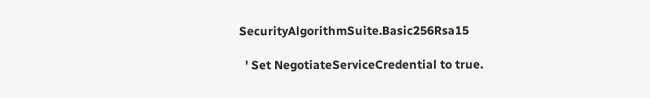SecurityAlgorithmSuite.Basic256Rsa15

  ' Set NegotiateServiceCredential to true.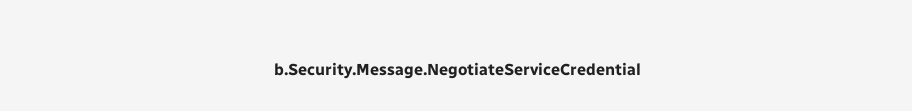b.Security.Message.NegotiateServiceCredential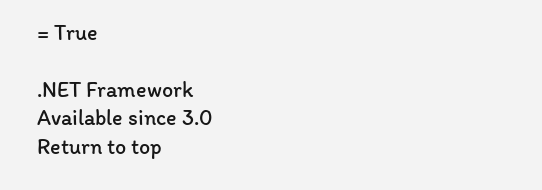= True

.NET Framework
Available since 3.0
Return to top